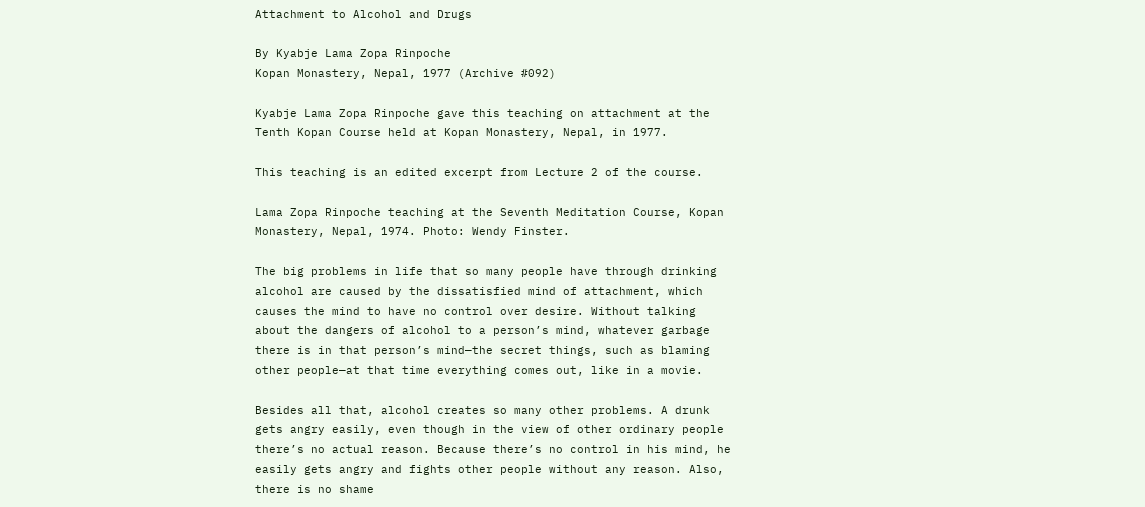Attachment to Alcohol and Drugs

By Kyabje Lama Zopa Rinpoche
Kopan Monastery, Nepal, 1977 (Archive #092)

Kyabje Lama Zopa Rinpoche gave this teaching on attachment at the Tenth Kopan Course held at Kopan Monastery, Nepal, in 1977.

This teaching is an edited excerpt from Lecture 2 of the course.

Lama Zopa Rinpoche teaching at the Seventh Meditation Course, Kopan Monastery, Nepal, 1974. Photo: Wendy Finster.

The big problems in life that so many people have through drinking alcohol are caused by the dissatisfied mind of attachment, which causes the mind to have no control over desire. Without talking about the dangers of alcohol to a person’s mind, whatever garbage there is in that person’s mind—the secret things, such as blaming other people—at that time everything comes out, like in a movie.

Besides all that, alcohol creates so many other problems. A drunk gets angry easily, even though in the view of other ordinary people there’s no actual reason. Because there’s no control in his mind, he easily gets angry and fights other people without any reason. Also, there is no shame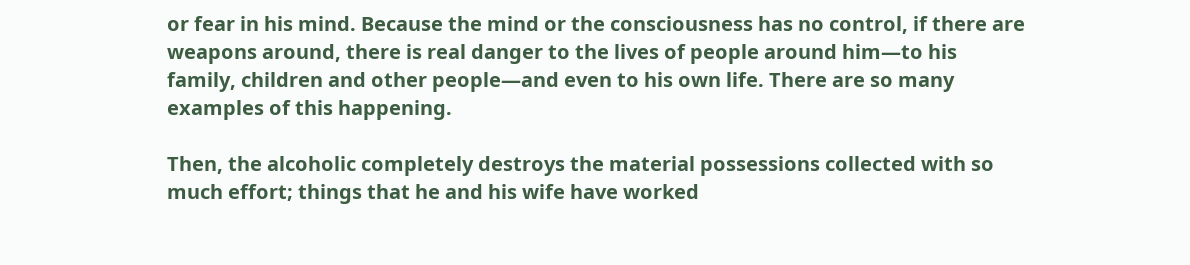or fear in his mind. Because the mind or the consciousness has no control, if there are weapons around, there is real danger to the lives of people around him—to his family, children and other people—and even to his own life. There are so many examples of this happening.

Then, the alcoholic completely destroys the material possessions collected with so much effort; things that he and his wife have worked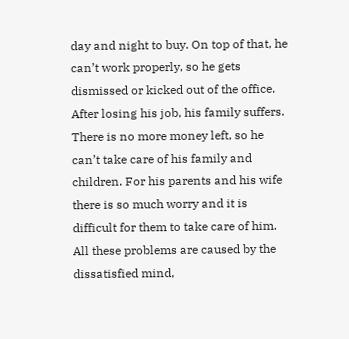day and night to buy. On top of that, he can’t work properly, so he gets dismissed or kicked out of the office. After losing his job, his family suffers. There is no more money left, so he can’t take care of his family and children. For his parents and his wife there is so much worry and it is difficult for them to take care of him. All these problems are caused by the dissatisfied mind,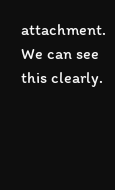attachment. We can see this clearly.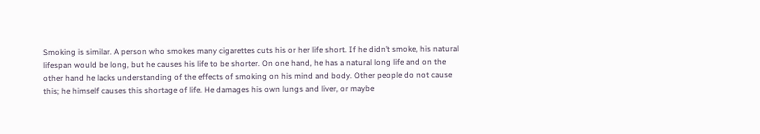Smoking is similar. A person who smokes many cigarettes cuts his or her life short. If he didn’t smoke, his natural lifespan would be long, but he causes his life to be shorter. On one hand, he has a natural long life and on the other hand he lacks understanding of the effects of smoking on his mind and body. Other people do not cause this; he himself causes this shortage of life. He damages his own lungs and liver, or maybe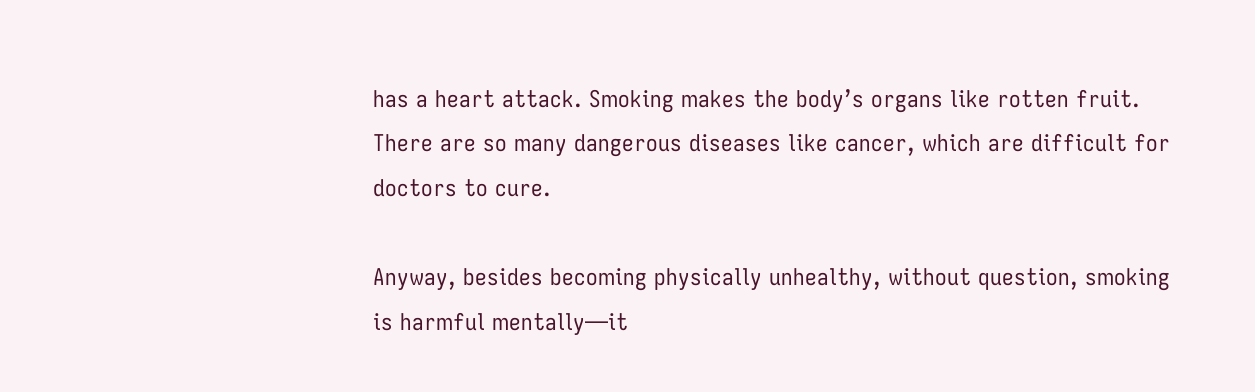has a heart attack. Smoking makes the body’s organs like rotten fruit. There are so many dangerous diseases like cancer, which are difficult for doctors to cure.

Anyway, besides becoming physically unhealthy, without question, smoking is harmful mentally—it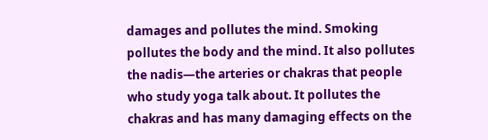damages and pollutes the mind. Smoking pollutes the body and the mind. It also pollutes the nadis—the arteries or chakras that people who study yoga talk about. It pollutes the chakras and has many damaging effects on the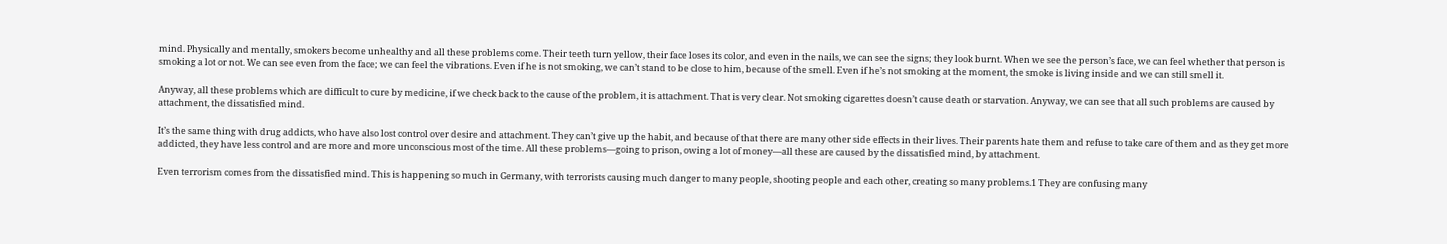mind. Physically and mentally, smokers become unhealthy and all these problems come. Their teeth turn yellow, their face loses its color, and even in the nails, we can see the signs; they look burnt. When we see the person’s face, we can feel whether that person is smoking a lot or not. We can see even from the face; we can feel the vibrations. Even if he is not smoking, we can’t stand to be close to him, because of the smell. Even if he’s not smoking at the moment, the smoke is living inside and we can still smell it.

Anyway, all these problems which are difficult to cure by medicine, if we check back to the cause of the problem, it is attachment. That is very clear. Not smoking cigarettes doesn’t cause death or starvation. Anyway, we can see that all such problems are caused by attachment, the dissatisfied mind.

It’s the same thing with drug addicts, who have also lost control over desire and attachment. They can’t give up the habit, and because of that there are many other side effects in their lives. Their parents hate them and refuse to take care of them and as they get more addicted, they have less control and are more and more unconscious most of the time. All these problems—going to prison, owing a lot of money—all these are caused by the dissatisfied mind, by attachment.

Even terrorism comes from the dissatisfied mind. This is happening so much in Germany, with terrorists causing much danger to many people, shooting people and each other, creating so many problems.1 They are confusing many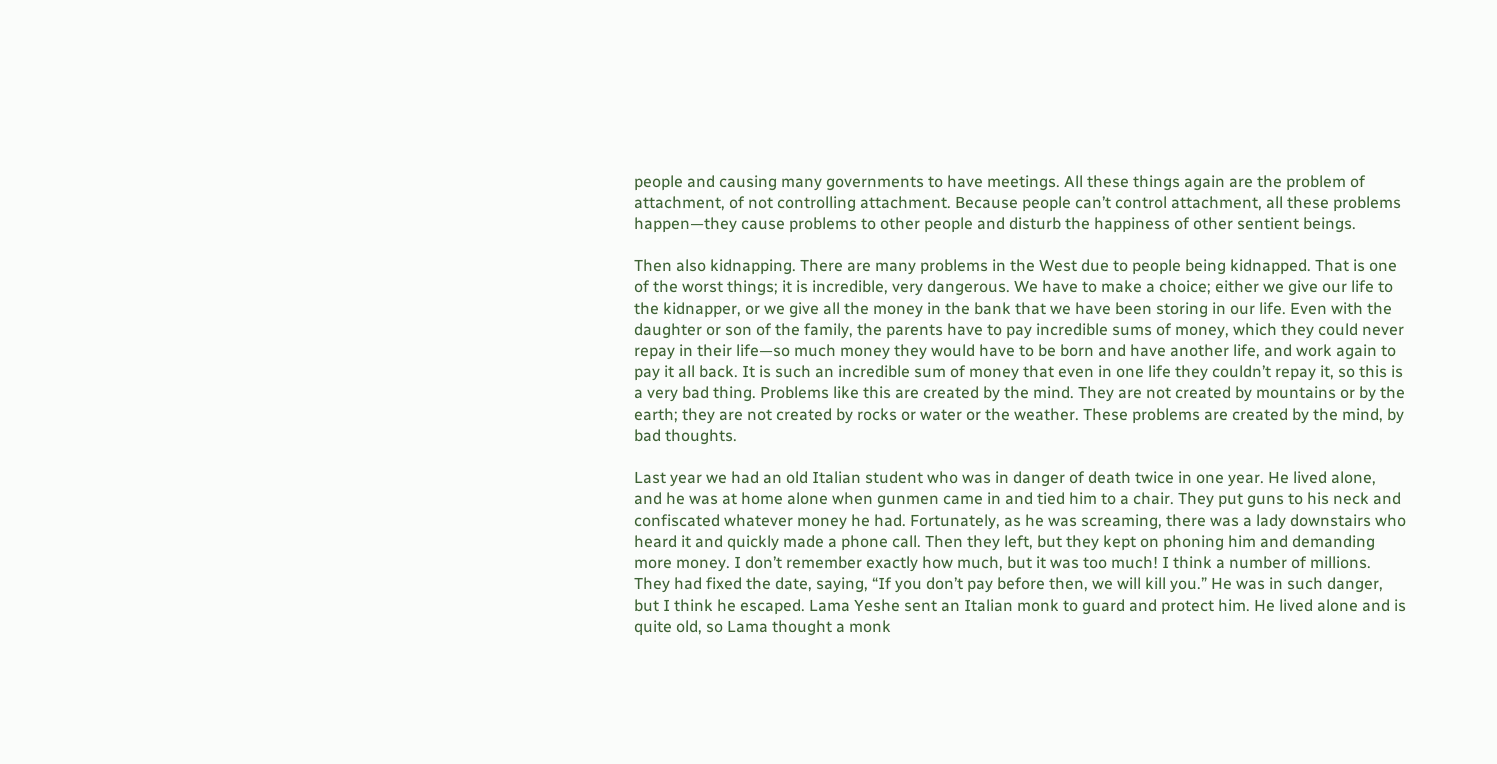people and causing many governments to have meetings. All these things again are the problem of attachment, of not controlling attachment. Because people can’t control attachment, all these problems happen—they cause problems to other people and disturb the happiness of other sentient beings.

Then also kidnapping. There are many problems in the West due to people being kidnapped. That is one of the worst things; it is incredible, very dangerous. We have to make a choice; either we give our life to the kidnapper, or we give all the money in the bank that we have been storing in our life. Even with the daughter or son of the family, the parents have to pay incredible sums of money, which they could never repay in their life—so much money they would have to be born and have another life, and work again to pay it all back. It is such an incredible sum of money that even in one life they couldn’t repay it, so this is a very bad thing. Problems like this are created by the mind. They are not created by mountains or by the earth; they are not created by rocks or water or the weather. These problems are created by the mind, by bad thoughts.

Last year we had an old Italian student who was in danger of death twice in one year. He lived alone, and he was at home alone when gunmen came in and tied him to a chair. They put guns to his neck and confiscated whatever money he had. Fortunately, as he was screaming, there was a lady downstairs who heard it and quickly made a phone call. Then they left, but they kept on phoning him and demanding more money. I don’t remember exactly how much, but it was too much! I think a number of millions. They had fixed the date, saying, “If you don’t pay before then, we will kill you.” He was in such danger, but I think he escaped. Lama Yeshe sent an Italian monk to guard and protect him. He lived alone and is quite old, so Lama thought a monk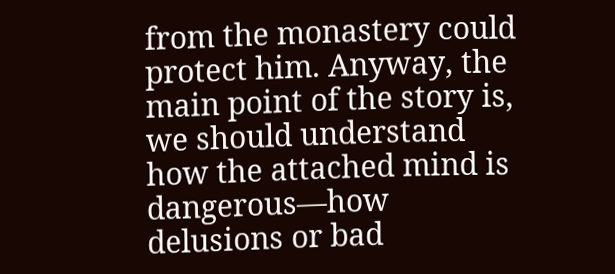from the monastery could protect him. Anyway, the main point of the story is, we should understand how the attached mind is dangerous—how delusions or bad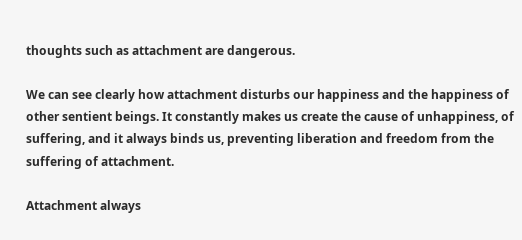thoughts such as attachment are dangerous.

We can see clearly how attachment disturbs our happiness and the happiness of other sentient beings. It constantly makes us create the cause of unhappiness, of suffering, and it always binds us, preventing liberation and freedom from the suffering of attachment.

Attachment always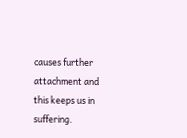causes further attachment and this keeps us in suffering.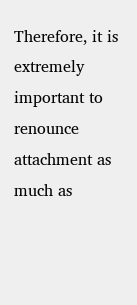Therefore, it is extremely important to renounce attachment as much as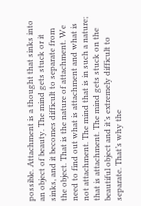possible. Attachment is a thought that sinks into an object of beauty. The mind gets stuck or it sinks, and it becomes difficult to separate from the object. That is the nature of attachment. We need to find out what is attachment and what is not attachment. The mind that is in such a nature; that is attachment. The mind gets stuck on the beautiful object and it’s extremely difficult to separate. That’s why the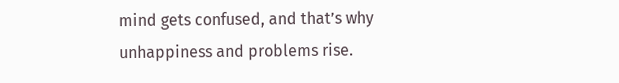mind gets confused, and that’s why unhappiness and problems rise.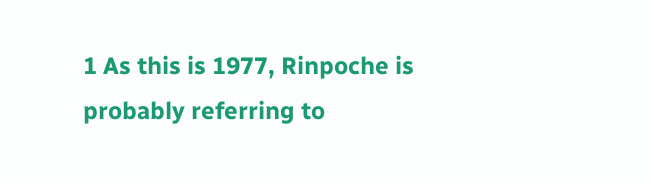1 As this is 1977, Rinpoche is probably referring to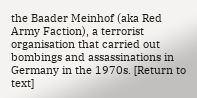the Baader Meinhof (aka Red Army Faction), a terrorist organisation that carried out bombings and assassinations in Germany in the 1970s. [Return to text]